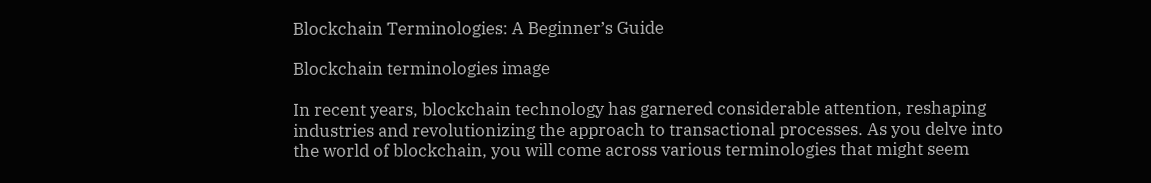Blockchain Terminologies: A Beginner’s Guide

Blockchain terminologies image

In recent years, blockchain technology has garnered considerable attention, reshaping industries and revolutionizing the approach to transactional processes. As you delve into the world of blockchain, you will come across various terminologies that might seem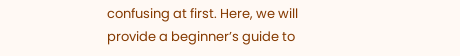confusing at first. Here, we will provide a beginner’s guide to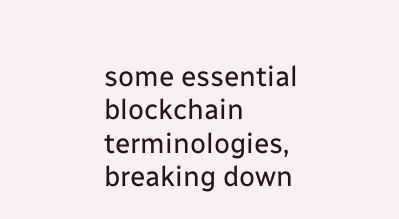some essential blockchain terminologies, breaking down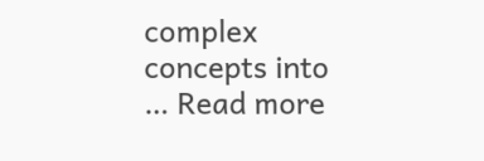complex concepts into … Read more